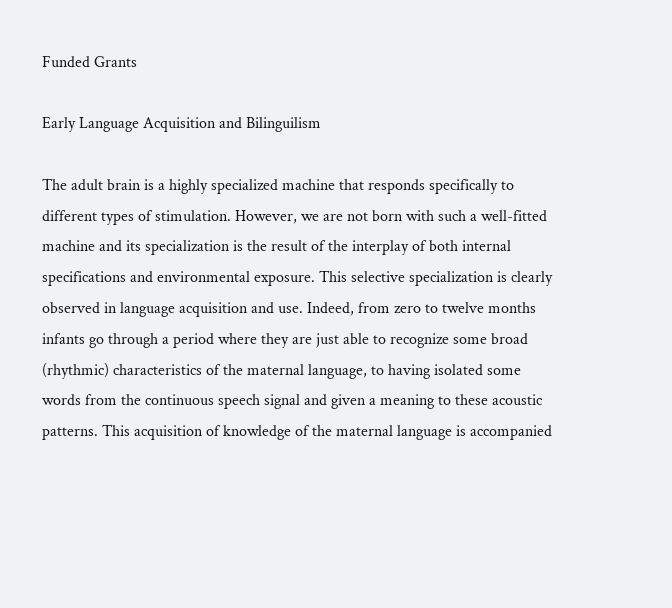Funded Grants

Early Language Acquisition and Bilinguilism

The adult brain is a highly specialized machine that responds specifically to different types of stimulation. However, we are not born with such a well-fitted machine and its specialization is the result of the interplay of both internal specifications and environmental exposure. This selective specialization is clearly observed in language acquisition and use. Indeed, from zero to twelve months infants go through a period where they are just able to recognize some broad (rhythmic) characteristics of the maternal language, to having isolated some words from the continuous speech signal and given a meaning to these acoustic patterns. This acquisition of knowledge of the maternal language is accompanied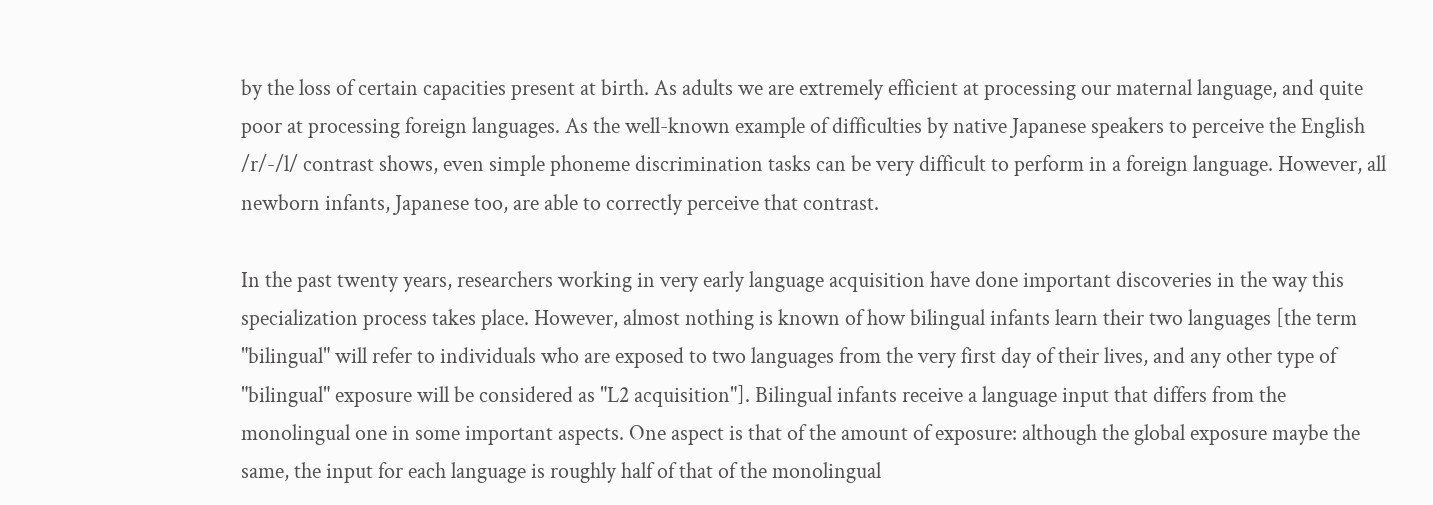by the loss of certain capacities present at birth. As adults we are extremely efficient at processing our maternal language, and quite poor at processing foreign languages. As the well-known example of difficulties by native Japanese speakers to perceive the English /r/-/l/ contrast shows, even simple phoneme discrimination tasks can be very difficult to perform in a foreign language. However, all newborn infants, Japanese too, are able to correctly perceive that contrast.

In the past twenty years, researchers working in very early language acquisition have done important discoveries in the way this specialization process takes place. However, almost nothing is known of how bilingual infants learn their two languages [the term "bilingual" will refer to individuals who are exposed to two languages from the very first day of their lives, and any other type of "bilingual" exposure will be considered as "L2 acquisition"]. Bilingual infants receive a language input that differs from the monolingual one in some important aspects. One aspect is that of the amount of exposure: although the global exposure maybe the same, the input for each language is roughly half of that of the monolingual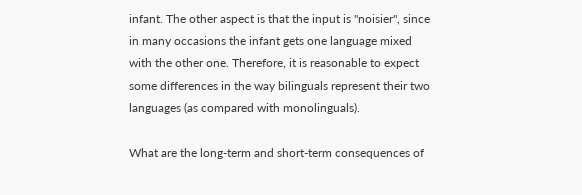infant. The other aspect is that the input is "noisier", since in many occasions the infant gets one language mixed with the other one. Therefore, it is reasonable to expect some differences in the way bilinguals represent their two languages (as compared with monolinguals).

What are the long-term and short-term consequences of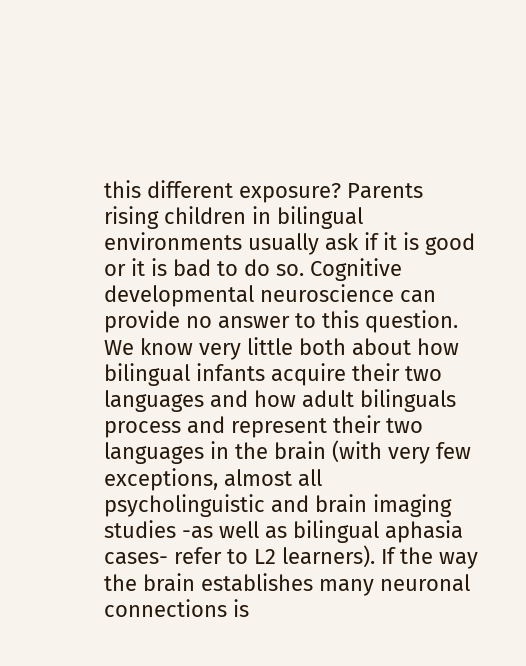this different exposure? Parents rising children in bilingual environments usually ask if it is good or it is bad to do so. Cognitive developmental neuroscience can provide no answer to this question. We know very little both about how bilingual infants acquire their two languages and how adult bilinguals process and represent their two languages in the brain (with very few exceptions, almost all psycholinguistic and brain imaging studies -as well as bilingual aphasia cases- refer to L2 learners). If the way the brain establishes many neuronal connections is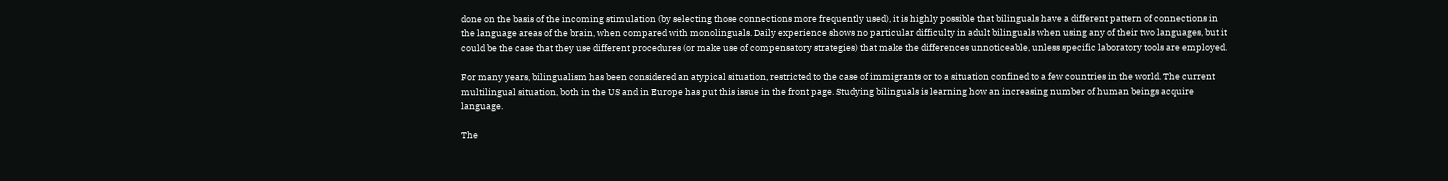done on the basis of the incoming stimulation (by selecting those connections more frequently used), it is highly possible that bilinguals have a different pattern of connections in the language areas of the brain, when compared with monolinguals. Daily experience shows no particular difficulty in adult bilinguals when using any of their two languages, but it could be the case that they use different procedures (or make use of compensatory strategies) that make the differences unnoticeable, unless specific laboratory tools are employed.

For many years, bilingualism has been considered an atypical situation, restricted to the case of immigrants or to a situation confined to a few countries in the world. The current multilingual situation, both in the US and in Europe has put this issue in the front page. Studying bilinguals is learning how an increasing number of human beings acquire language.

The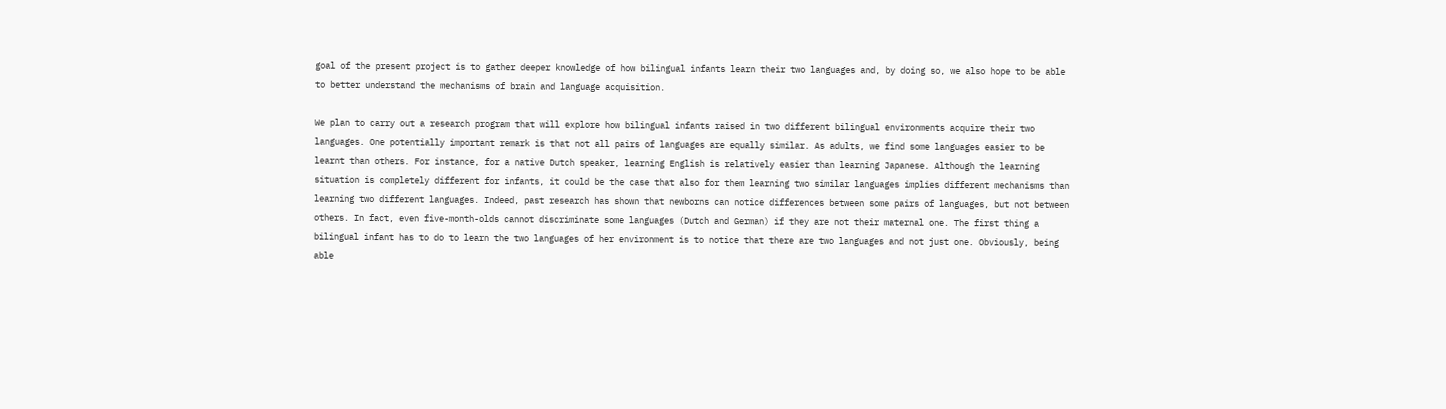goal of the present project is to gather deeper knowledge of how bilingual infants learn their two languages and, by doing so, we also hope to be able to better understand the mechanisms of brain and language acquisition.

We plan to carry out a research program that will explore how bilingual infants raised in two different bilingual environments acquire their two languages. One potentially important remark is that not all pairs of languages are equally similar. As adults, we find some languages easier to be learnt than others. For instance, for a native Dutch speaker, learning English is relatively easier than learning Japanese. Although the learning situation is completely different for infants, it could be the case that also for them learning two similar languages implies different mechanisms than learning two different languages. Indeed, past research has shown that newborns can notice differences between some pairs of languages, but not between others. In fact, even five-month-olds cannot discriminate some languages (Dutch and German) if they are not their maternal one. The first thing a bilingual infant has to do to learn the two languages of her environment is to notice that there are two languages and not just one. Obviously, being able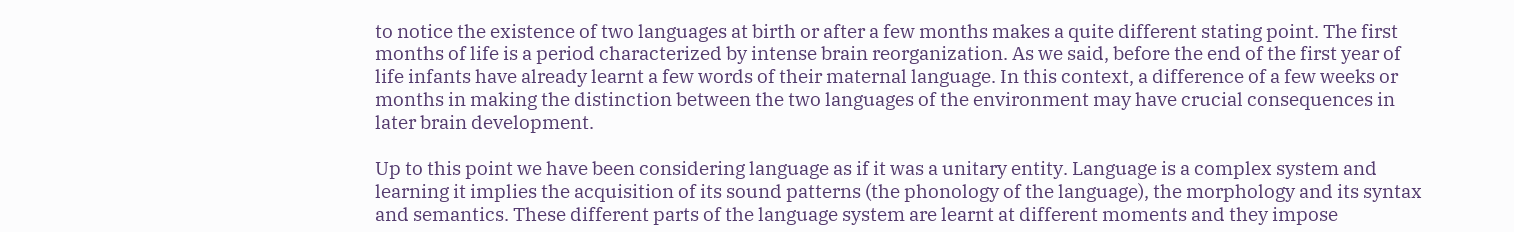to notice the existence of two languages at birth or after a few months makes a quite different stating point. The first months of life is a period characterized by intense brain reorganization. As we said, before the end of the first year of life infants have already learnt a few words of their maternal language. In this context, a difference of a few weeks or months in making the distinction between the two languages of the environment may have crucial consequences in later brain development.

Up to this point we have been considering language as if it was a unitary entity. Language is a complex system and learning it implies the acquisition of its sound patterns (the phonology of the language), the morphology and its syntax and semantics. These different parts of the language system are learnt at different moments and they impose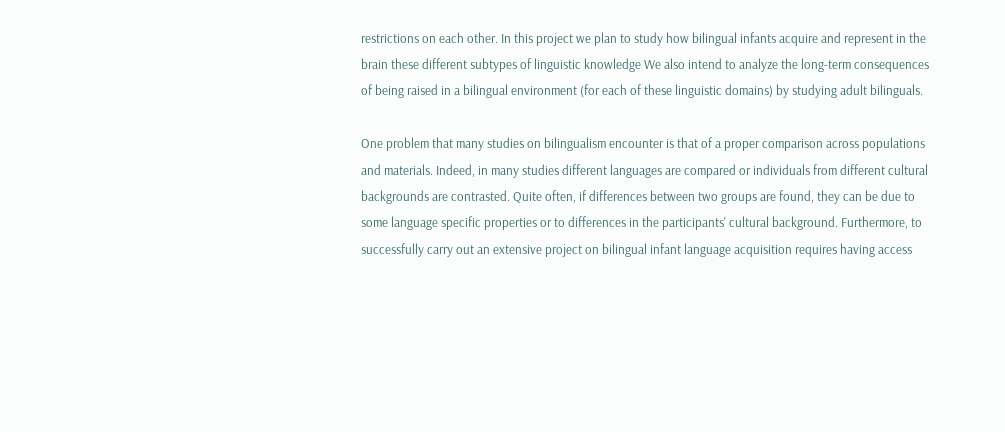restrictions on each other. In this project we plan to study how bilingual infants acquire and represent in the brain these different subtypes of linguistic knowledge We also intend to analyze the long-term consequences of being raised in a bilingual environment (for each of these linguistic domains) by studying adult bilinguals.

One problem that many studies on bilingualism encounter is that of a proper comparison across populations and materials. Indeed, in many studies different languages are compared or individuals from different cultural backgrounds are contrasted. Quite often, if differences between two groups are found, they can be due to some language specific properties or to differences in the participants' cultural background. Furthermore, to successfully carry out an extensive project on bilingual infant language acquisition requires having access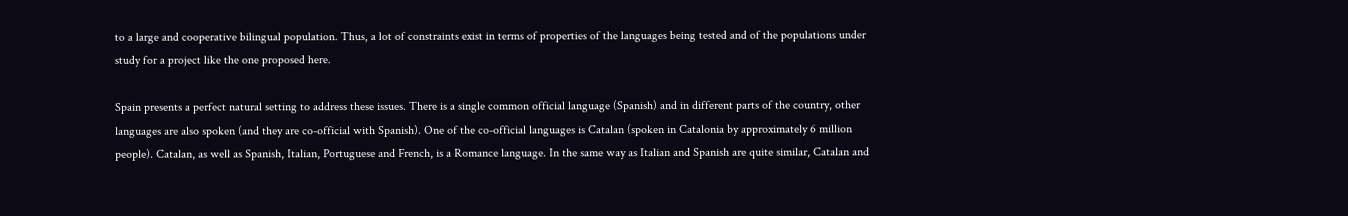to a large and cooperative bilingual population. Thus, a lot of constraints exist in terms of properties of the languages being tested and of the populations under study for a project like the one proposed here.

Spain presents a perfect natural setting to address these issues. There is a single common official language (Spanish) and in different parts of the country, other languages are also spoken (and they are co-official with Spanish). One of the co-official languages is Catalan (spoken in Catalonia by approximately 6 million people). Catalan, as well as Spanish, Italian, Portuguese and French, is a Romance language. In the same way as Italian and Spanish are quite similar, Catalan and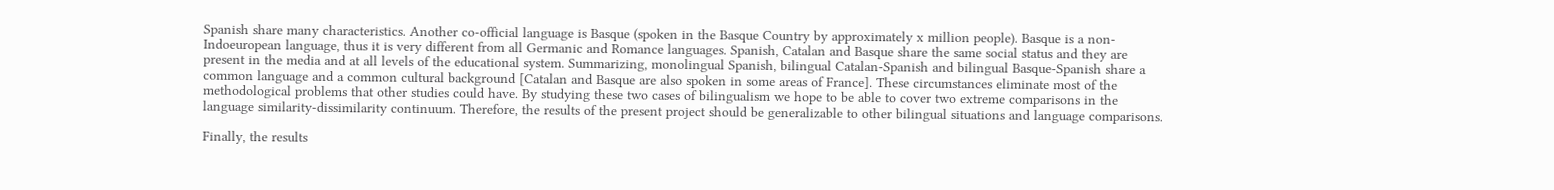Spanish share many characteristics. Another co-official language is Basque (spoken in the Basque Country by approximately x million people). Basque is a non-Indoeuropean language, thus it is very different from all Germanic and Romance languages. Spanish, Catalan and Basque share the same social status and they are present in the media and at all levels of the educational system. Summarizing, monolingual Spanish, bilingual Catalan-Spanish and bilingual Basque-Spanish share a common language and a common cultural background [Catalan and Basque are also spoken in some areas of France]. These circumstances eliminate most of the methodological problems that other studies could have. By studying these two cases of bilingualism we hope to be able to cover two extreme comparisons in the language similarity-dissimilarity continuum. Therefore, the results of the present project should be generalizable to other bilingual situations and language comparisons.

Finally, the results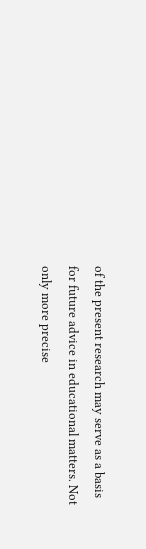of the present research may serve as a basis for future advice in educational matters. Not only more precise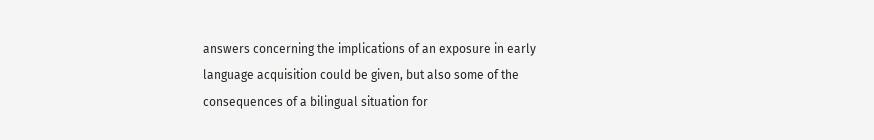answers concerning the implications of an exposure in early language acquisition could be given, but also some of the consequences of a bilingual situation for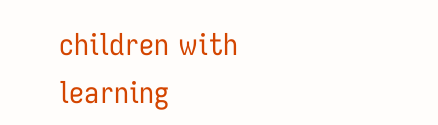children with learning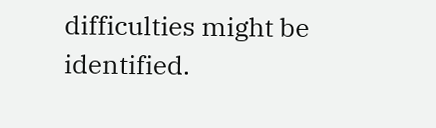difficulties might be identified.